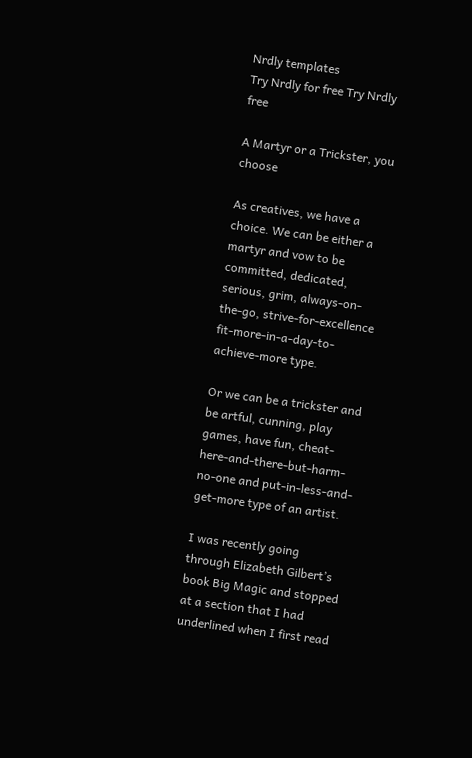Nrdly templates
Try Nrdly for free Try Nrdly free

A Martyr or a Trickster, you choose

As creatives, we have a choice. We can be either a martyr and vow to be committed, dedicated, serious, grim, always-on-the-go, strive-for-excellence fit-more-in-a-day-to-achieve-more type.

Or we can be a trickster and be artful, cunning, play games, have fun, cheat- here-and-there-but-harm-no-one and put-in-less-and-get-more type of an artist.

I was recently going through Elizabeth Gilbert’s book Big Magic and stopped at a section that I had underlined when I first read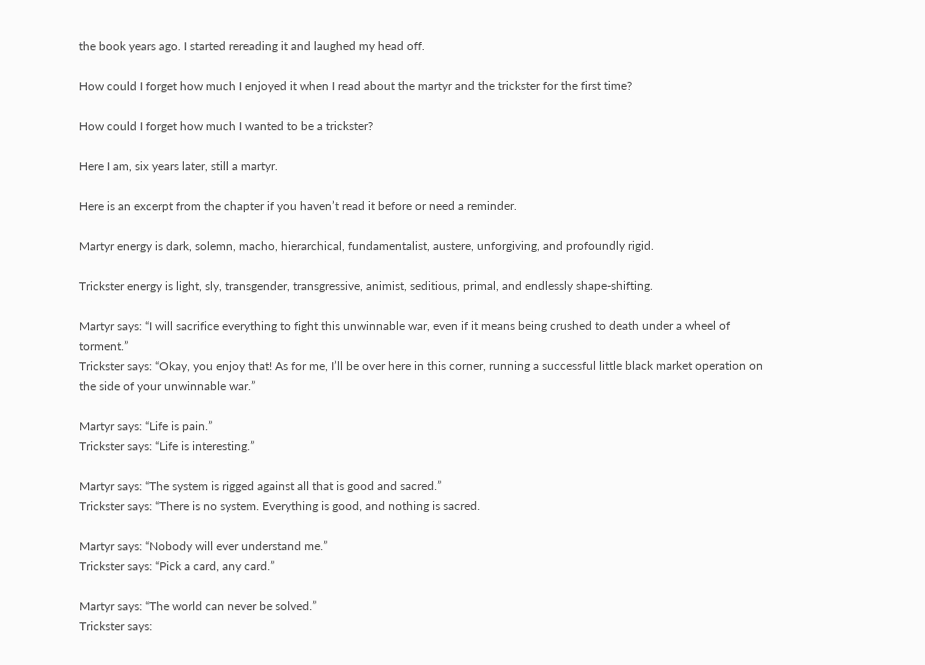the book years ago. I started rereading it and laughed my head off.

How could I forget how much I enjoyed it when I read about the martyr and the trickster for the first time?

How could I forget how much I wanted to be a trickster?

Here I am, six years later, still a martyr.

Here is an excerpt from the chapter if you haven’t read it before or need a reminder.

Martyr energy is dark, solemn, macho, hierarchical, fundamentalist, austere, unforgiving, and profoundly rigid.

Trickster energy is light, sly, transgender, transgressive, animist, seditious, primal, and endlessly shape-shifting.

Martyr says: “I will sacrifice everything to fight this unwinnable war, even if it means being crushed to death under a wheel of torment.”
Trickster says: “Okay, you enjoy that! As for me, I’ll be over here in this corner, running a successful little black market operation on the side of your unwinnable war.”

Martyr says: “Life is pain.”
Trickster says: “Life is interesting.”

Martyr says: “The system is rigged against all that is good and sacred.”
Trickster says: “There is no system. Everything is good, and nothing is sacred.

Martyr says: “Nobody will ever understand me.”
Trickster says: “Pick a card, any card.”

Martyr says: “The world can never be solved.”
Trickster says: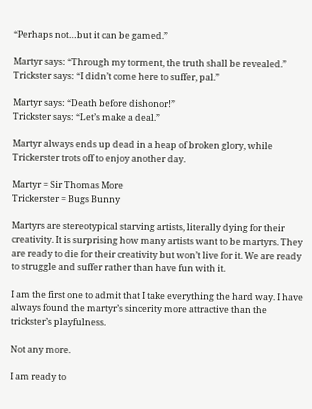“Perhaps not…but it can be gamed.”

Martyr says: “Through my torment, the truth shall be revealed.”
Trickster says: “I didn’t come here to suffer, pal.”

Martyr says: “Death before dishonor!”
Trickster says: “Let’s make a deal.”

Martyr always ends up dead in a heap of broken glory, while Trickerster trots off to enjoy another day.

Martyr = Sir Thomas More
Trickerster = Bugs Bunny

Martyrs are stereotypical starving artists, literally dying for their creativity. It is surprising how many artists want to be martyrs. They are ready to die for their creativity but won’t live for it. We are ready to struggle and suffer rather than have fun with it.

I am the first one to admit that I take everything the hard way. I have always found the martyr’s sincerity more attractive than the trickster’s playfulness.

Not any more.

I am ready to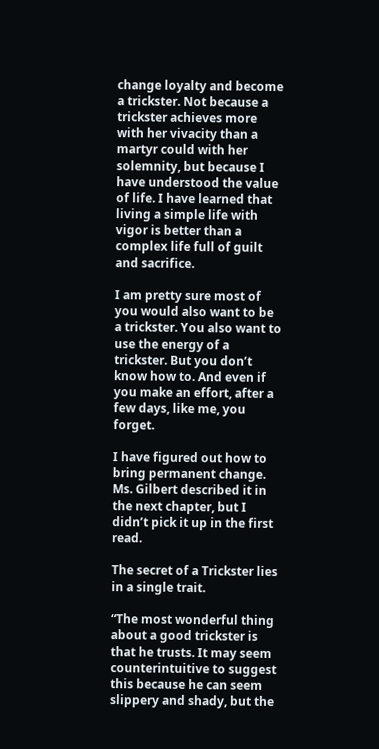change loyalty and become a trickster. Not because a trickster achieves more with her vivacity than a martyr could with her solemnity, but because I have understood the value of life. I have learned that living a simple life with vigor is better than a complex life full of guilt and sacrifice.

I am pretty sure most of you would also want to be a trickster. You also want to use the energy of a trickster. But you don’t know how to. And even if you make an effort, after a few days, like me, you forget.

I have figured out how to bring permanent change. Ms. Gilbert described it in the next chapter, but I didn’t pick it up in the first read.

The secret of a Trickster lies in a single trait.

“The most wonderful thing about a good trickster is that he trusts. It may seem counterintuitive to suggest this because he can seem slippery and shady, but the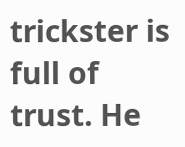trickster is full of trust. He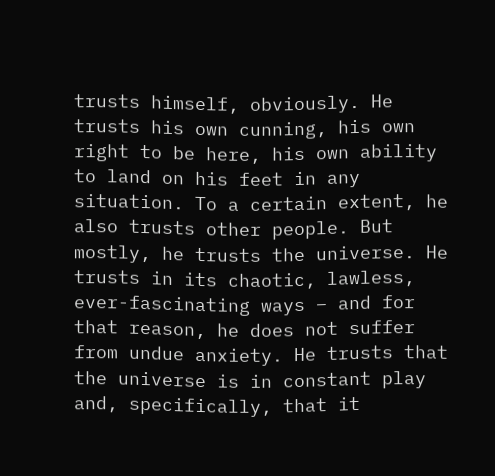trusts himself, obviously. He trusts his own cunning, his own right to be here, his own ability to land on his feet in any situation. To a certain extent, he also trusts other people. But mostly, he trusts the universe. He trusts in its chaotic, lawless, ever-fascinating ways – and for that reason, he does not suffer from undue anxiety. He trusts that the universe is in constant play and, specifically, that it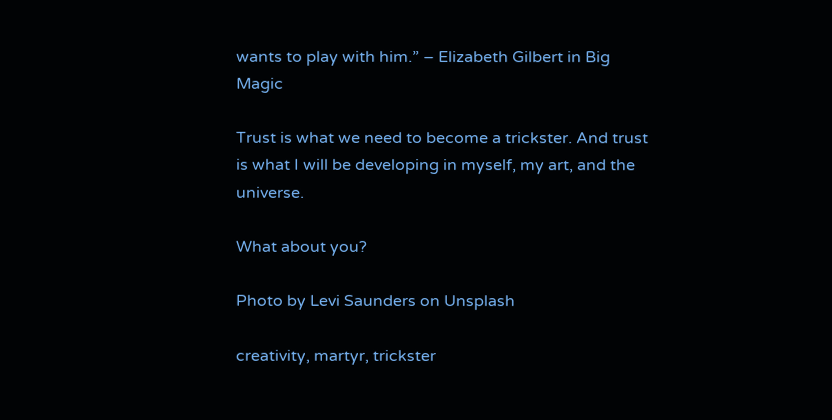wants to play with him.” – Elizabeth Gilbert in Big Magic

Trust is what we need to become a trickster. And trust is what I will be developing in myself, my art, and the universe.

What about you?

Photo by Levi Saunders on Unsplash

creativity, martyr, trickster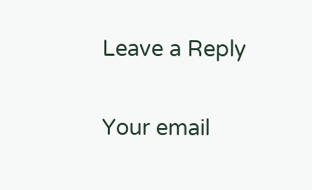Leave a Reply

Your email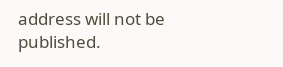address will not be published.